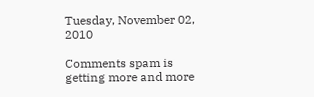Tuesday, November 02, 2010

Comments spam is getting more and more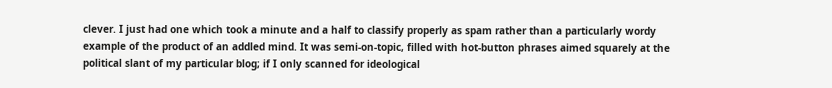clever. I just had one which took a minute and a half to classify properly as spam rather than a particularly wordy example of the product of an addled mind. It was semi-on-topic, filled with hot-button phrases aimed squarely at the political slant of my particular blog; if I only scanned for ideological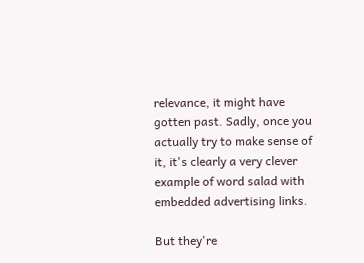relevance, it might have gotten past. Sadly, once you actually try to make sense of it, it's clearly a very clever example of word salad with embedded advertising links.

But they're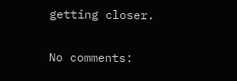getting closer.

No comments: